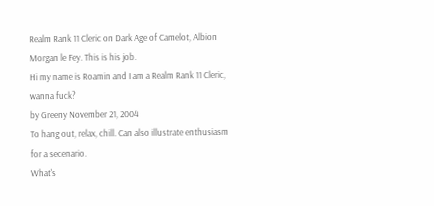Realm Rank 11 Cleric on Dark Age of Camelot, Albion Morgan le Fey. This is his job.
Hi my name is Roamin and I am a Realm Rank 11 Cleric, wanna fuck?
by Greeny November 21, 2004
To hang out, relax, chill. Can also illustrate enthusiasm for a secenario.
What's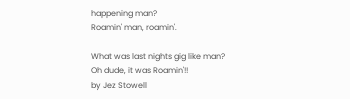happening man?
Roamin' man, roamin'.

What was last nights gig like man?
Oh dude, it was Roamin'!!
by Jez Stowell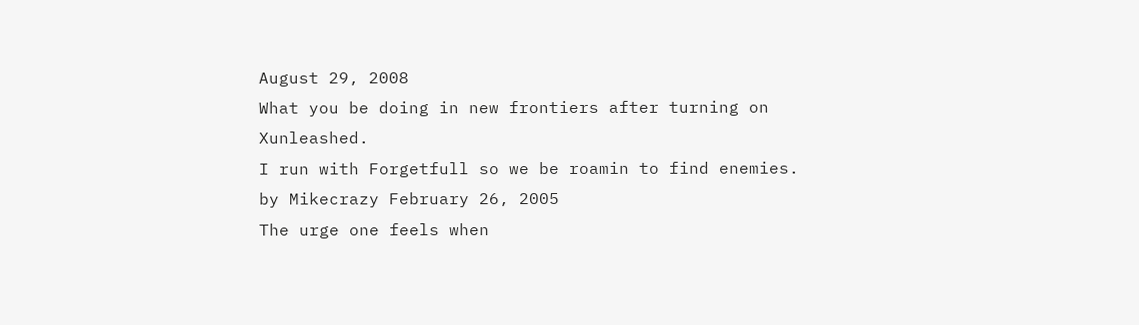August 29, 2008
What you be doing in new frontiers after turning on Xunleashed.
I run with Forgetfull so we be roamin to find enemies.
by Mikecrazy February 26, 2005
The urge one feels when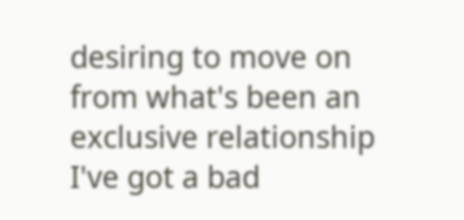desiring to move on from what's been an exclusive relationship
I've got a bad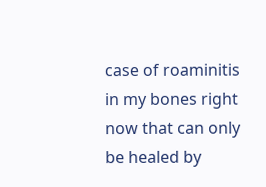case of roaminitis in my bones right now that can only be healed by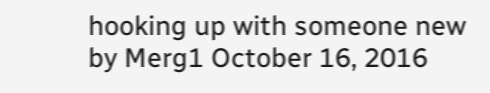hooking up with someone new
by Merg1 October 16, 2016